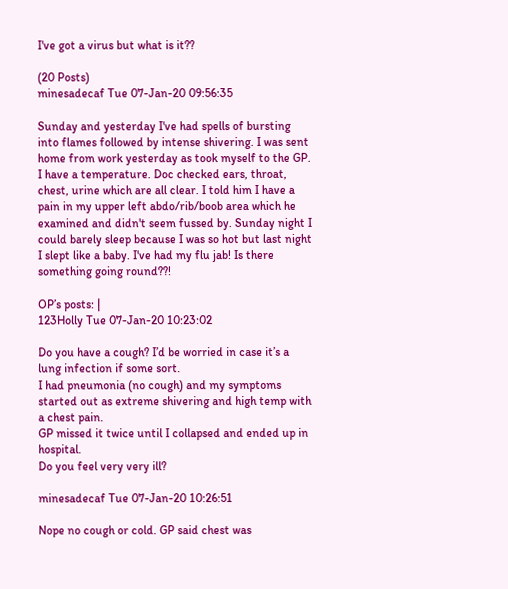I've got a virus but what is it??

(20 Posts)
minesadecaf Tue 07-Jan-20 09:56:35

Sunday and yesterday I've had spells of bursting into flames followed by intense shivering. I was sent home from work yesterday as took myself to the GP. I have a temperature. Doc checked ears, throat, chest, urine which are all clear. I told him I have a pain in my upper left abdo/rib/boob area which he examined and didn't seem fussed by. Sunday night I could barely sleep because I was so hot but last night I slept like a baby. I've had my flu jab! Is there something going round??!

OP’s posts: |
123Holly Tue 07-Jan-20 10:23:02

Do you have a cough? I’d be worried in case it’s a lung infection if some sort.
I had pneumonia (no cough) and my symptoms started out as extreme shivering and high temp with a chest pain.
GP missed it twice until I collapsed and ended up in hospital.
Do you feel very very ill?

minesadecaf Tue 07-Jan-20 10:26:51

Nope no cough or cold. GP said chest was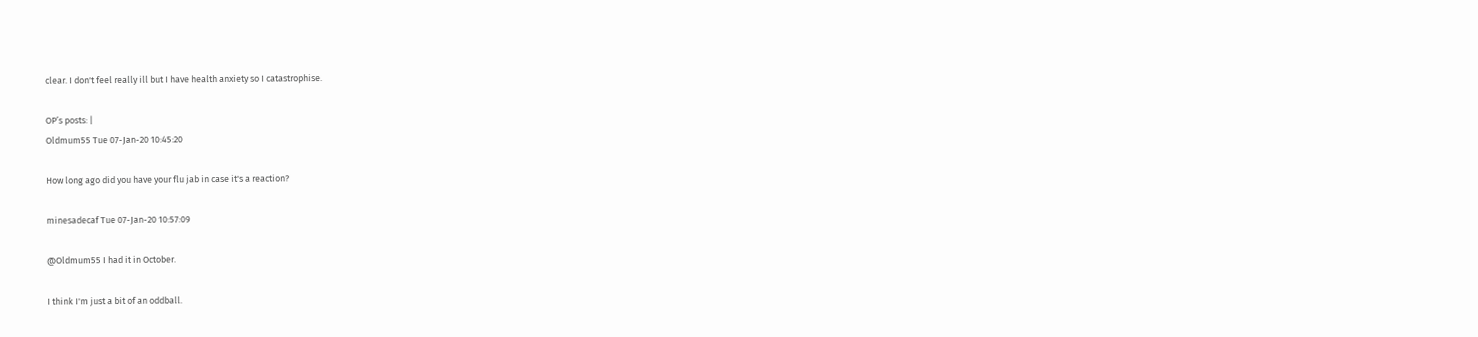clear. I don't feel really ill but I have health anxiety so I catastrophise.

OP’s posts: |
Oldmum55 Tue 07-Jan-20 10:45:20

How long ago did you have your flu jab in case it's a reaction?

minesadecaf Tue 07-Jan-20 10:57:09

@Oldmum55 I had it in October.

I think I'm just a bit of an oddball.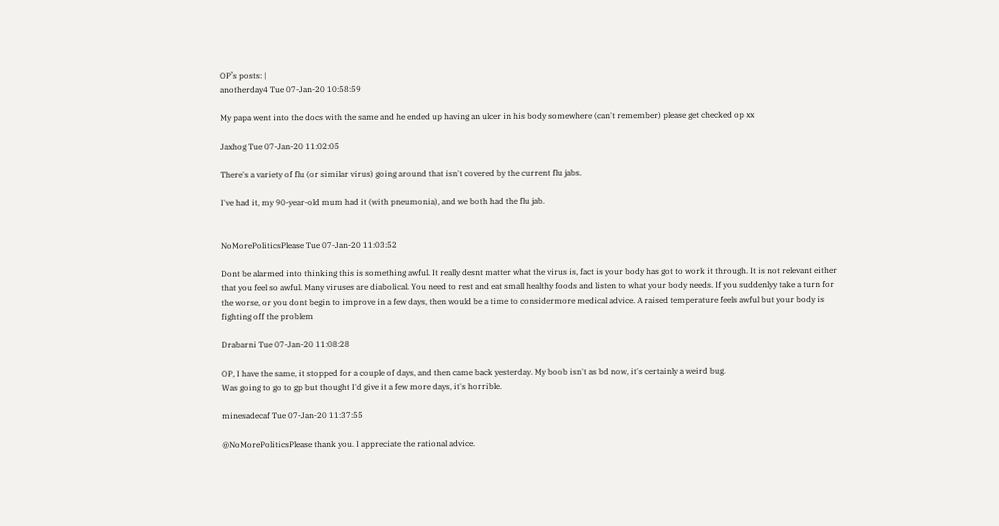OP’s posts: |
anotherday4 Tue 07-Jan-20 10:58:59

My papa went into the docs with the same and he ended up having an ulcer in his body somewhere (can't remember) please get checked op xx

Jaxhog Tue 07-Jan-20 11:02:05

There's a variety of flu (or similar virus) going around that isn't covered by the current flu jabs.

I've had it, my 90-year-old mum had it (with pneumonia), and we both had the flu jab.


NoMorePoliticsPlease Tue 07-Jan-20 11:03:52

Dont be alarmed into thinking this is something awful. It really desnt matter what the virus is, fact is your body has got to work it through. It is not relevant either that you feel so awful. Many viruses are diabolical. You need to rest and eat small healthy foods and listen to what your body needs. If you suddenlyy take a turn for the worse, or you dont begin to improve in a few days, then would be a time to considermore medical advice. A raised temperature feels awful but your body is fighting off the problem

Drabarni Tue 07-Jan-20 11:08:28

OP, I have the same, it stopped for a couple of days, and then came back yesterday. My boob isn't as bd now, it's certainly a weird bug.
Was going to go to gp but thought I'd give it a few more days, it's horrible.

minesadecaf Tue 07-Jan-20 11:37:55

@NoMorePoliticsPlease thank you. I appreciate the rational advice.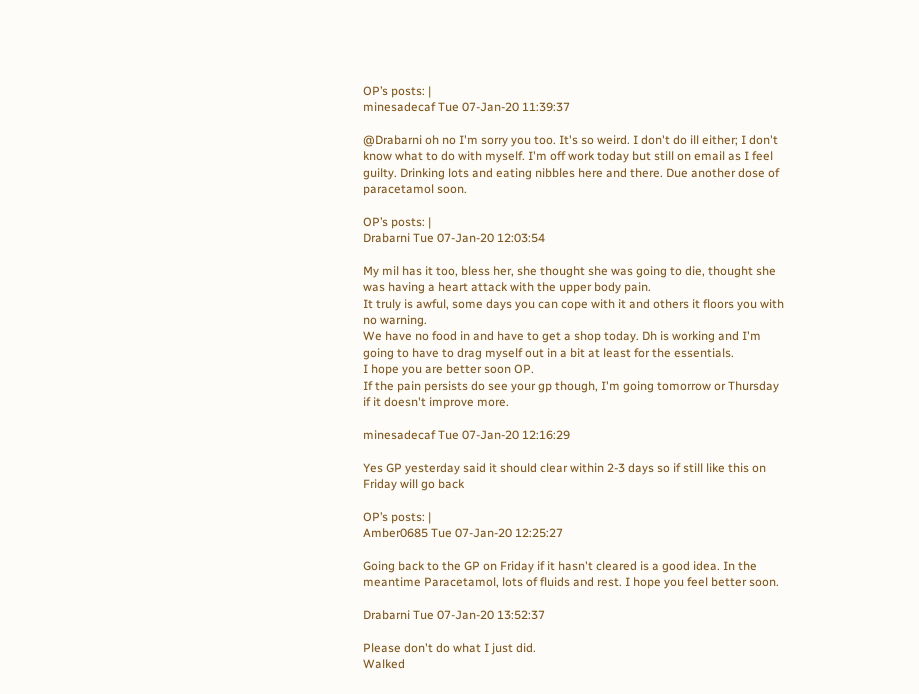OP’s posts: |
minesadecaf Tue 07-Jan-20 11:39:37

@Drabarni oh no I'm sorry you too. It's so weird. I don't do ill either; I don't know what to do with myself. I'm off work today but still on email as I feel guilty. Drinking lots and eating nibbles here and there. Due another dose of paracetamol soon.

OP’s posts: |
Drabarni Tue 07-Jan-20 12:03:54

My mil has it too, bless her, she thought she was going to die, thought she was having a heart attack with the upper body pain.
It truly is awful, some days you can cope with it and others it floors you with no warning.
We have no food in and have to get a shop today. Dh is working and I'm going to have to drag myself out in a bit at least for the essentials.
I hope you are better soon OP.
If the pain persists do see your gp though, I'm going tomorrow or Thursday if it doesn't improve more.

minesadecaf Tue 07-Jan-20 12:16:29

Yes GP yesterday said it should clear within 2-3 days so if still like this on Friday will go back

OP’s posts: |
Amber0685 Tue 07-Jan-20 12:25:27

Going back to the GP on Friday if it hasn't cleared is a good idea. In the meantime Paracetamol, lots of fluids and rest. I hope you feel better soon.

Drabarni Tue 07-Jan-20 13:52:37

Please don't do what I just did.
Walked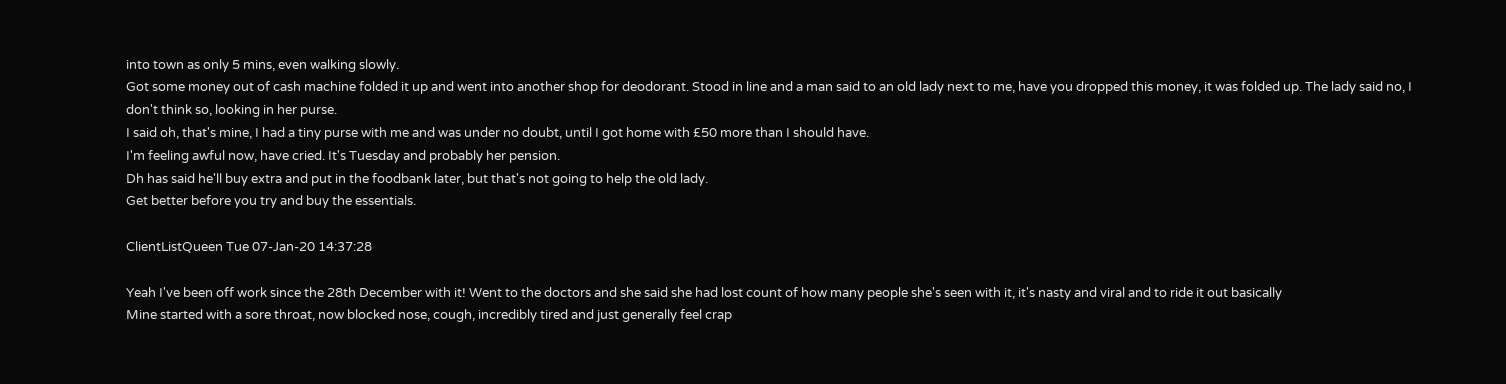into town as only 5 mins, even walking slowly.
Got some money out of cash machine folded it up and went into another shop for deodorant. Stood in line and a man said to an old lady next to me, have you dropped this money, it was folded up. The lady said no, I don't think so, looking in her purse.
I said oh, that's mine, I had a tiny purse with me and was under no doubt, until I got home with £50 more than I should have.
I'm feeling awful now, have cried. It's Tuesday and probably her pension.
Dh has said he'll buy extra and put in the foodbank later, but that's not going to help the old lady.
Get better before you try and buy the essentials.

ClientListQueen Tue 07-Jan-20 14:37:28

Yeah I've been off work since the 28th December with it! Went to the doctors and she said she had lost count of how many people she's seen with it, it's nasty and viral and to ride it out basically
Mine started with a sore throat, now blocked nose, cough, incredibly tired and just generally feel crap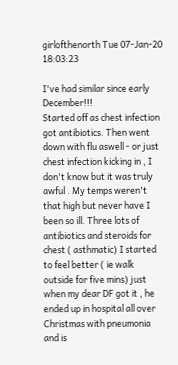girlofthenorth Tue 07-Jan-20 18:03:23

I've had similar since early December!!!
Started off as chest infection got antibiotics. Then went down with flu aswell - or just chest infection kicking in , I don't know but it was truly awful . My temps weren't that high but never have I been so ill. Three lots of antibiotics and steroids for chest ( asthmatic) I started to feel better ( ie walk outside for five mins) just when my dear DF got it , he ended up in hospital all over Christmas with pneumonia and is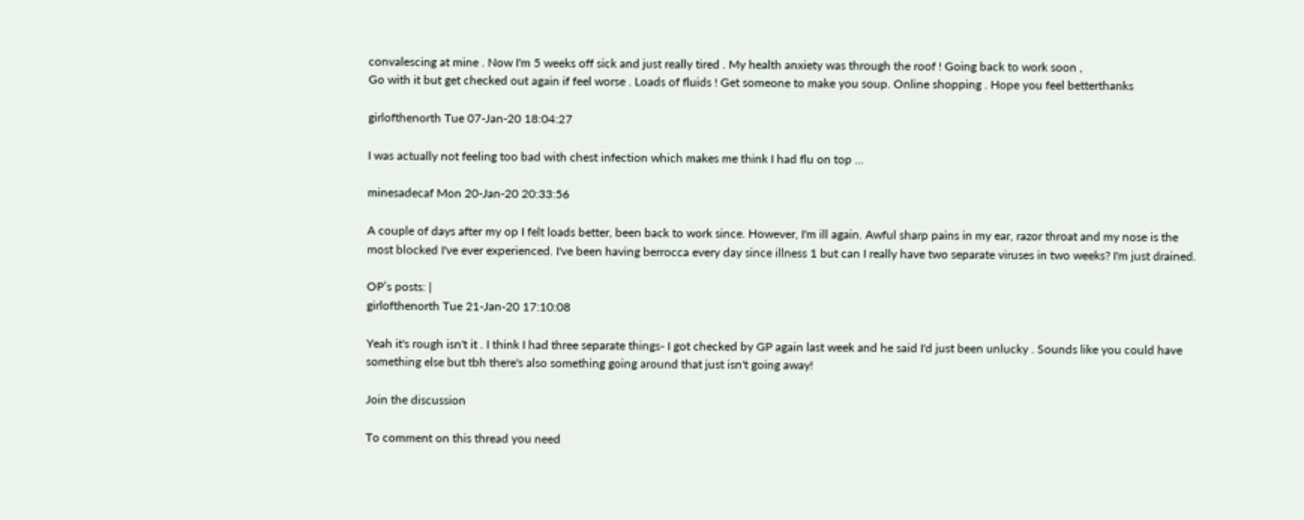convalescing at mine . Now I'm 5 weeks off sick and just really tired . My health anxiety was through the roof ! Going back to work soon ,
Go with it but get checked out again if feel worse . Loads of fluids ! Get someone to make you soup. Online shopping . Hope you feel betterthanks

girlofthenorth Tue 07-Jan-20 18:04:27

I was actually not feeling too bad with chest infection which makes me think I had flu on top ...

minesadecaf Mon 20-Jan-20 20:33:56

A couple of days after my op I felt loads better, been back to work since. However, I'm ill again. Awful sharp pains in my ear, razor throat and my nose is the most blocked I've ever experienced. I've been having berrocca every day since illness 1 but can I really have two separate viruses in two weeks? I'm just drained.

OP’s posts: |
girlofthenorth Tue 21-Jan-20 17:10:08

Yeah it's rough isn't it . I think I had three separate things- I got checked by GP again last week and he said I'd just been unlucky . Sounds like you could have something else but tbh there's also something going around that just isn't going away!

Join the discussion

To comment on this thread you need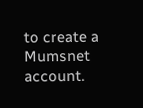to create a Mumsnet account.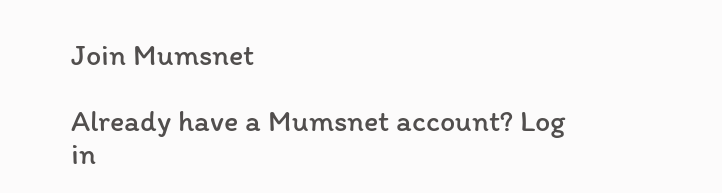Join Mumsnet

Already have a Mumsnet account? Log in